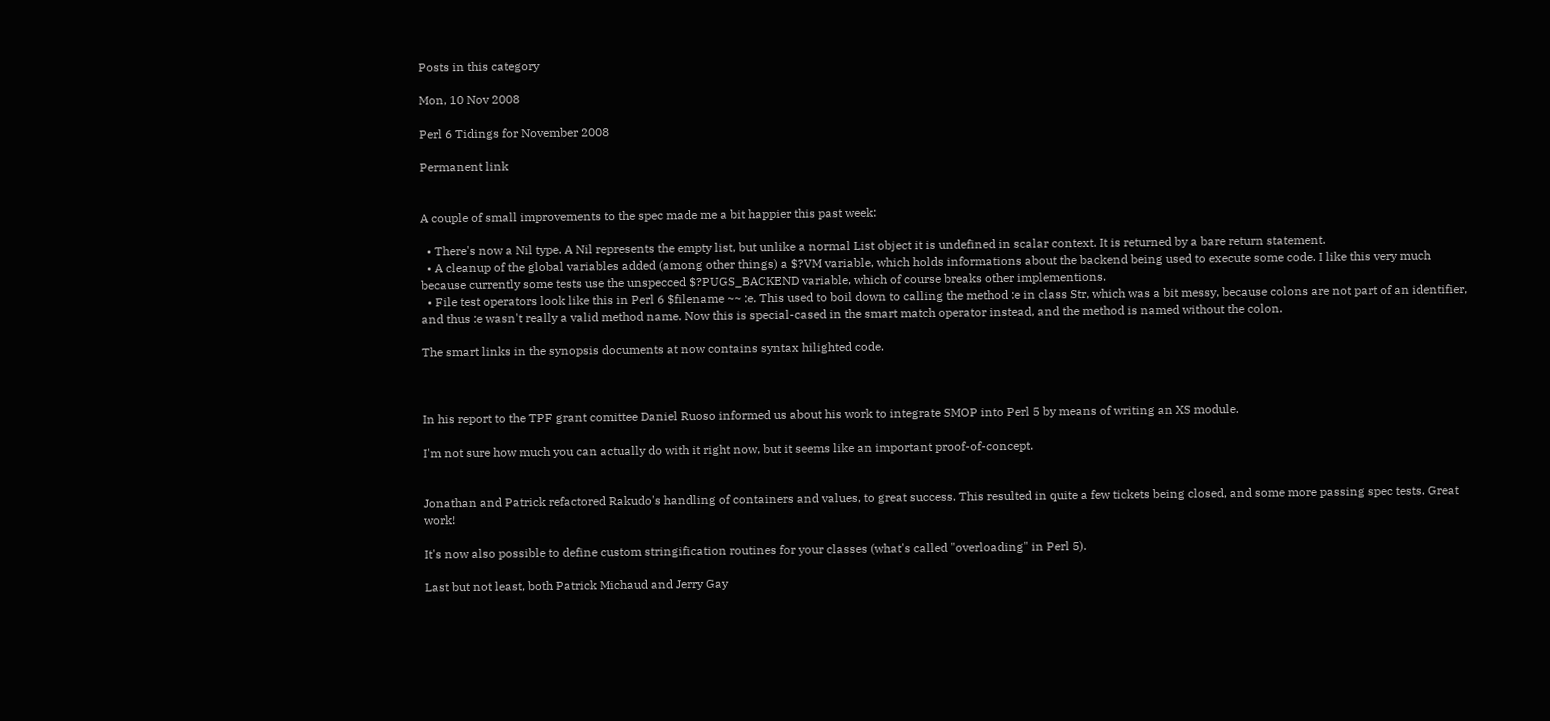Posts in this category

Mon, 10 Nov 2008

Perl 6 Tidings for November 2008

Permanent link


A couple of small improvements to the spec made me a bit happier this past week:

  • There's now a Nil type. A Nil represents the empty list, but unlike a normal List object it is undefined in scalar context. It is returned by a bare return statement.
  • A cleanup of the global variables added (among other things) a $?VM variable, which holds informations about the backend being used to execute some code. I like this very much because currently some tests use the unspecced $?PUGS_BACKEND variable, which of course breaks other implementions.
  • File test operators look like this in Perl 6 $filename ~~ :e. This used to boil down to calling the method :e in class Str, which was a bit messy, because colons are not part of an identifier, and thus :e wasn't really a valid method name. Now this is special-cased in the smart match operator instead, and the method is named without the colon.

The smart links in the synopsis documents at now contains syntax hilighted code.



In his report to the TPF grant comittee Daniel Ruoso informed us about his work to integrate SMOP into Perl 5 by means of writing an XS module.

I'm not sure how much you can actually do with it right now, but it seems like an important proof-of-concept.


Jonathan and Patrick refactored Rakudo's handling of containers and values, to great success. This resulted in quite a few tickets being closed, and some more passing spec tests. Great work!

It's now also possible to define custom stringification routines for your classes (what's called "overloading" in Perl 5).

Last but not least, both Patrick Michaud and Jerry Gay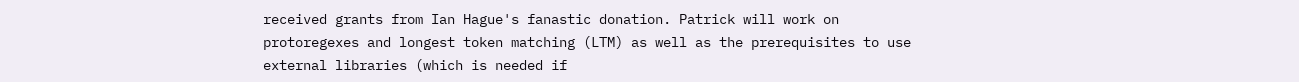received grants from Ian Hague's fanastic donation. Patrick will work on protoregexes and longest token matching (LTM) as well as the prerequisites to use external libraries (which is needed if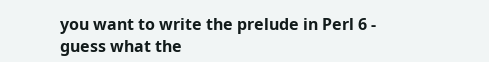you want to write the prelude in Perl 6 - guess what the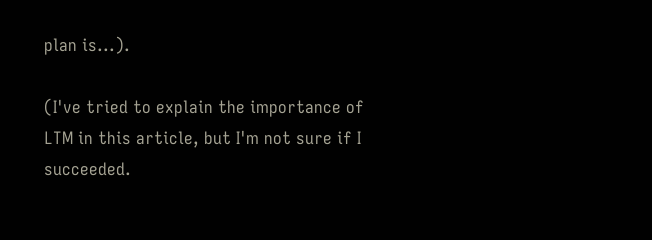plan is...).

(I've tried to explain the importance of LTM in this article, but I'm not sure if I succeeded.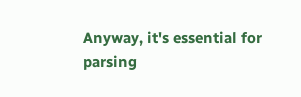Anyway, it's essential for parsing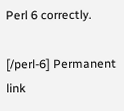Perl 6 correctly.

[/perl-6] Permanent link